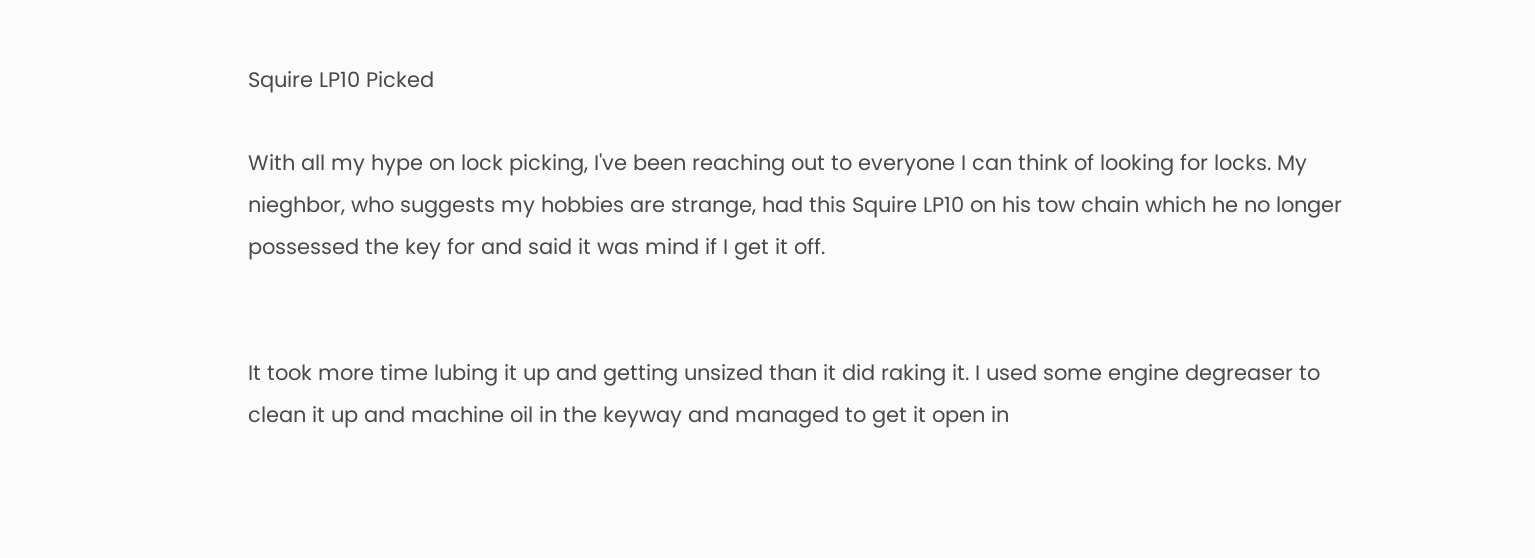Squire LP10 Picked

With all my hype on lock picking, I've been reaching out to everyone I can think of looking for locks. My nieghbor, who suggests my hobbies are strange, had this Squire LP10 on his tow chain which he no longer possessed the key for and said it was mind if I get it off.


It took more time lubing it up and getting unsized than it did raking it. I used some engine degreaser to clean it up and machine oil in the keyway and managed to get it open in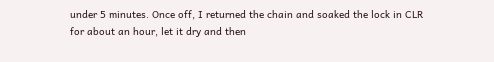under 5 minutes. Once off, I returned the chain and soaked the lock in CLR for about an hour, let it dry and then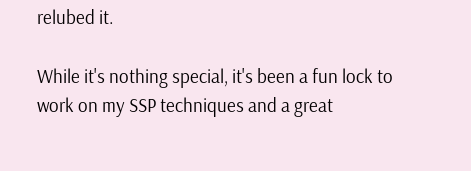relubed it.

While it's nothing special, it's been a fun lock to work on my SSP techniques and a great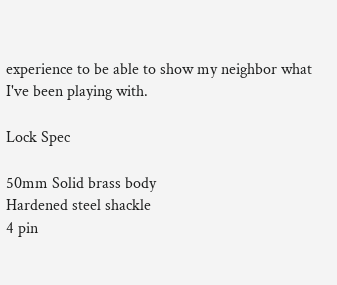experience to be able to show my neighbor what I've been playing with.

Lock Spec

50mm Solid brass body
Hardened steel shackle
4 pin